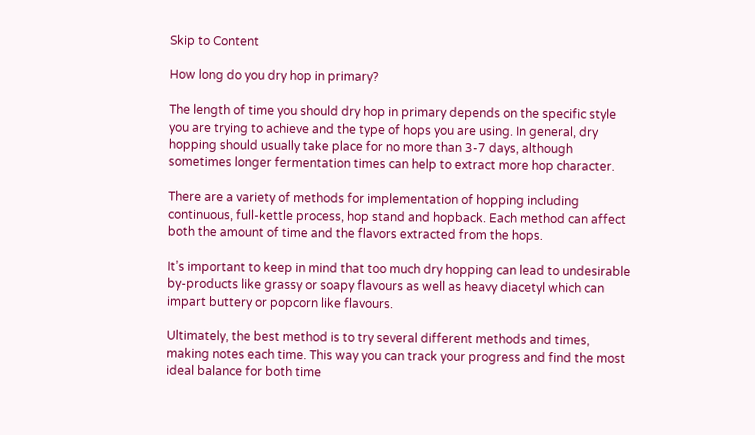Skip to Content

How long do you dry hop in primary?

The length of time you should dry hop in primary depends on the specific style you are trying to achieve and the type of hops you are using. In general, dry hopping should usually take place for no more than 3-7 days, although sometimes longer fermentation times can help to extract more hop character.

There are a variety of methods for implementation of hopping including continuous, full-kettle process, hop stand and hopback. Each method can affect both the amount of time and the flavors extracted from the hops.

It’s important to keep in mind that too much dry hopping can lead to undesirable by-products like grassy or soapy flavours as well as heavy diacetyl which can impart buttery or popcorn like flavours.

Ultimately, the best method is to try several different methods and times, making notes each time. This way you can track your progress and find the most ideal balance for both time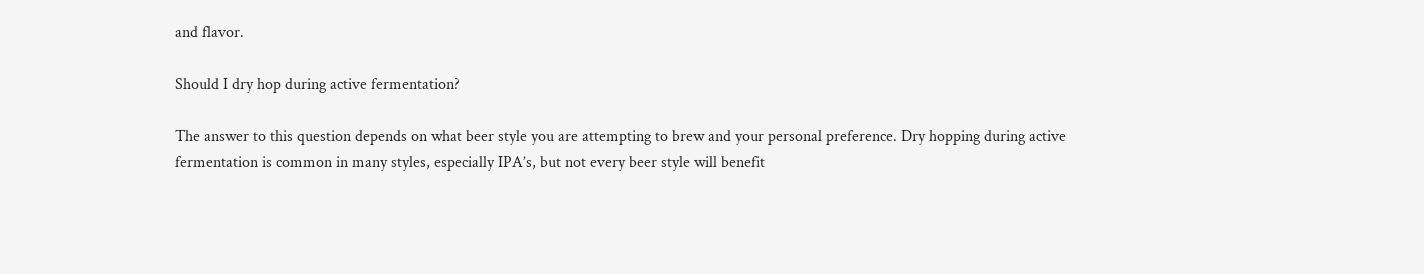and flavor.

Should I dry hop during active fermentation?

The answer to this question depends on what beer style you are attempting to brew and your personal preference. Dry hopping during active fermentation is common in many styles, especially IPA’s, but not every beer style will benefit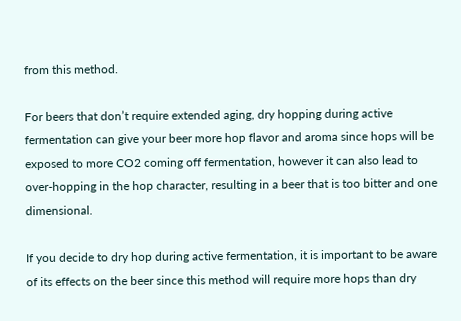from this method.

For beers that don’t require extended aging, dry hopping during active fermentation can give your beer more hop flavor and aroma since hops will be exposed to more CO2 coming off fermentation, however it can also lead to over-hopping in the hop character, resulting in a beer that is too bitter and one dimensional.

If you decide to dry hop during active fermentation, it is important to be aware of its effects on the beer since this method will require more hops than dry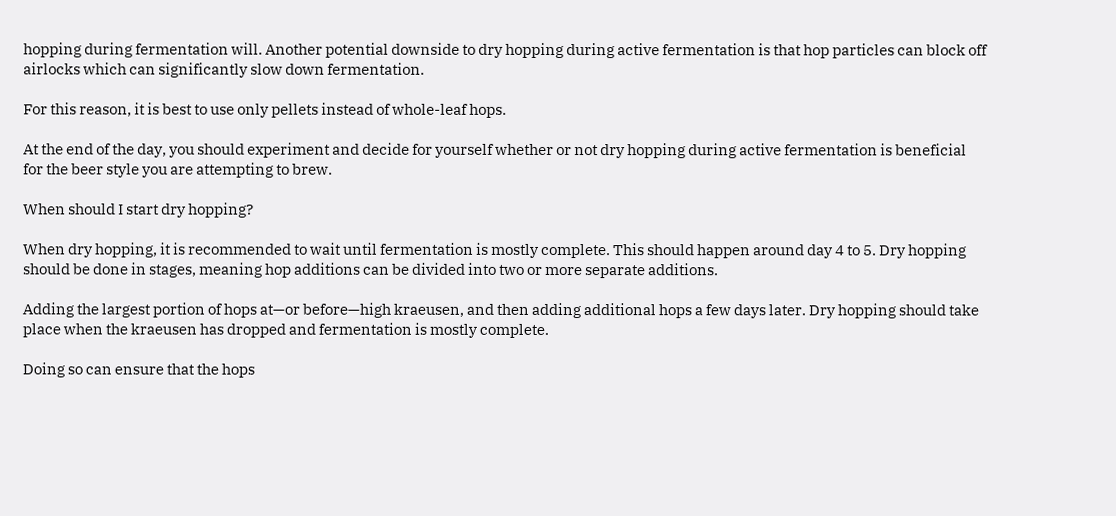hopping during fermentation will. Another potential downside to dry hopping during active fermentation is that hop particles can block off airlocks which can significantly slow down fermentation.

For this reason, it is best to use only pellets instead of whole-leaf hops.

At the end of the day, you should experiment and decide for yourself whether or not dry hopping during active fermentation is beneficial for the beer style you are attempting to brew.

When should I start dry hopping?

When dry hopping, it is recommended to wait until fermentation is mostly complete. This should happen around day 4 to 5. Dry hopping should be done in stages, meaning hop additions can be divided into two or more separate additions.

Adding the largest portion of hops at—or before—high kraeusen, and then adding additional hops a few days later. Dry hopping should take place when the kraeusen has dropped and fermentation is mostly complete.

Doing so can ensure that the hops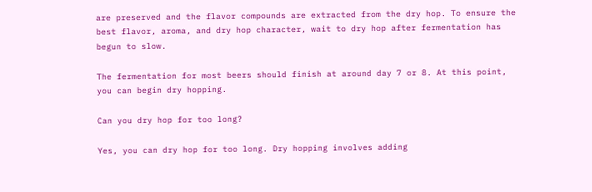are preserved and the flavor compounds are extracted from the dry hop. To ensure the best flavor, aroma, and dry hop character, wait to dry hop after fermentation has begun to slow.

The fermentation for most beers should finish at around day 7 or 8. At this point, you can begin dry hopping.

Can you dry hop for too long?

Yes, you can dry hop for too long. Dry hopping involves adding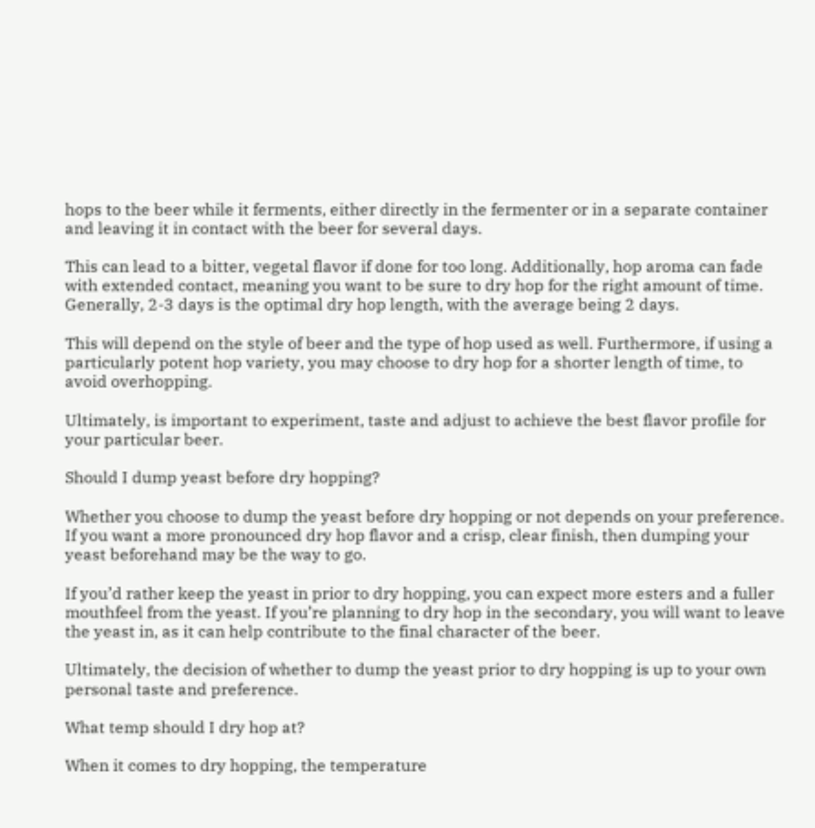hops to the beer while it ferments, either directly in the fermenter or in a separate container and leaving it in contact with the beer for several days.

This can lead to a bitter, vegetal flavor if done for too long. Additionally, hop aroma can fade with extended contact, meaning you want to be sure to dry hop for the right amount of time. Generally, 2-3 days is the optimal dry hop length, with the average being 2 days.

This will depend on the style of beer and the type of hop used as well. Furthermore, if using a particularly potent hop variety, you may choose to dry hop for a shorter length of time, to avoid overhopping.

Ultimately, is important to experiment, taste and adjust to achieve the best flavor profile for your particular beer.

Should I dump yeast before dry hopping?

Whether you choose to dump the yeast before dry hopping or not depends on your preference. If you want a more pronounced dry hop flavor and a crisp, clear finish, then dumping your yeast beforehand may be the way to go.

If you’d rather keep the yeast in prior to dry hopping, you can expect more esters and a fuller mouthfeel from the yeast. If you’re planning to dry hop in the secondary, you will want to leave the yeast in, as it can help contribute to the final character of the beer.

Ultimately, the decision of whether to dump the yeast prior to dry hopping is up to your own personal taste and preference.

What temp should I dry hop at?

When it comes to dry hopping, the temperature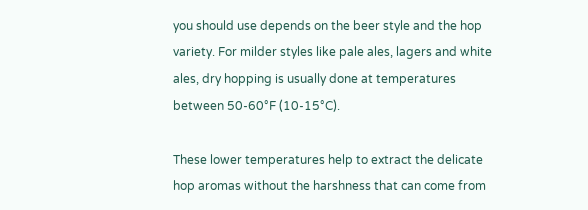you should use depends on the beer style and the hop variety. For milder styles like pale ales, lagers and white ales, dry hopping is usually done at temperatures between 50-60°F (10-15°C).

These lower temperatures help to extract the delicate hop aromas without the harshness that can come from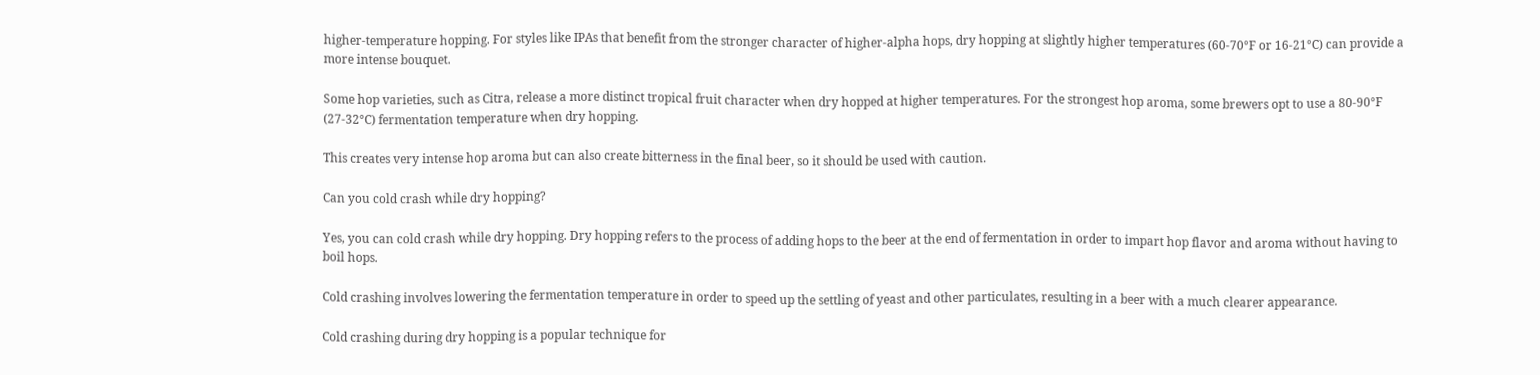higher-temperature hopping. For styles like IPAs that benefit from the stronger character of higher-alpha hops, dry hopping at slightly higher temperatures (60-70°F or 16-21°C) can provide a more intense bouquet.

Some hop varieties, such as Citra, release a more distinct tropical fruit character when dry hopped at higher temperatures. For the strongest hop aroma, some brewers opt to use a 80-90°F (27-32°C) fermentation temperature when dry hopping.

This creates very intense hop aroma but can also create bitterness in the final beer, so it should be used with caution.

Can you cold crash while dry hopping?

Yes, you can cold crash while dry hopping. Dry hopping refers to the process of adding hops to the beer at the end of fermentation in order to impart hop flavor and aroma without having to boil hops.

Cold crashing involves lowering the fermentation temperature in order to speed up the settling of yeast and other particulates, resulting in a beer with a much clearer appearance.

Cold crashing during dry hopping is a popular technique for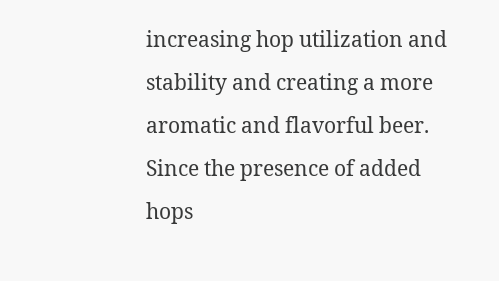increasing hop utilization and stability and creating a more aromatic and flavorful beer. Since the presence of added hops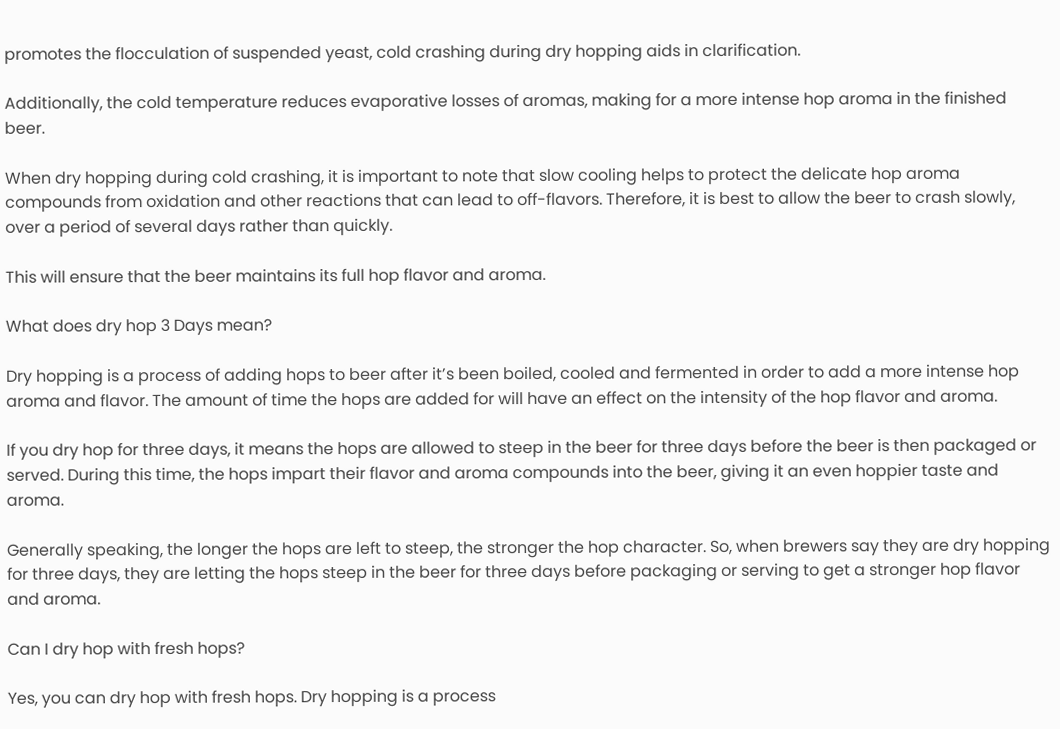promotes the flocculation of suspended yeast, cold crashing during dry hopping aids in clarification.

Additionally, the cold temperature reduces evaporative losses of aromas, making for a more intense hop aroma in the finished beer.

When dry hopping during cold crashing, it is important to note that slow cooling helps to protect the delicate hop aroma compounds from oxidation and other reactions that can lead to off-flavors. Therefore, it is best to allow the beer to crash slowly, over a period of several days rather than quickly.

This will ensure that the beer maintains its full hop flavor and aroma.

What does dry hop 3 Days mean?

Dry hopping is a process of adding hops to beer after it’s been boiled, cooled and fermented in order to add a more intense hop aroma and flavor. The amount of time the hops are added for will have an effect on the intensity of the hop flavor and aroma.

If you dry hop for three days, it means the hops are allowed to steep in the beer for three days before the beer is then packaged or served. During this time, the hops impart their flavor and aroma compounds into the beer, giving it an even hoppier taste and aroma.

Generally speaking, the longer the hops are left to steep, the stronger the hop character. So, when brewers say they are dry hopping for three days, they are letting the hops steep in the beer for three days before packaging or serving to get a stronger hop flavor and aroma.

Can I dry hop with fresh hops?

Yes, you can dry hop with fresh hops. Dry hopping is a process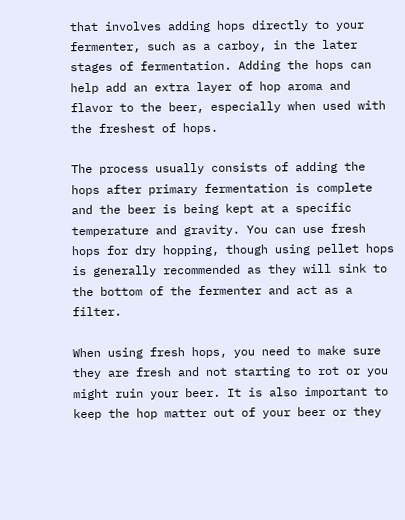that involves adding hops directly to your fermenter, such as a carboy, in the later stages of fermentation. Adding the hops can help add an extra layer of hop aroma and flavor to the beer, especially when used with the freshest of hops.

The process usually consists of adding the hops after primary fermentation is complete and the beer is being kept at a specific temperature and gravity. You can use fresh hops for dry hopping, though using pellet hops is generally recommended as they will sink to the bottom of the fermenter and act as a filter.

When using fresh hops, you need to make sure they are fresh and not starting to rot or you might ruin your beer. It is also important to keep the hop matter out of your beer or they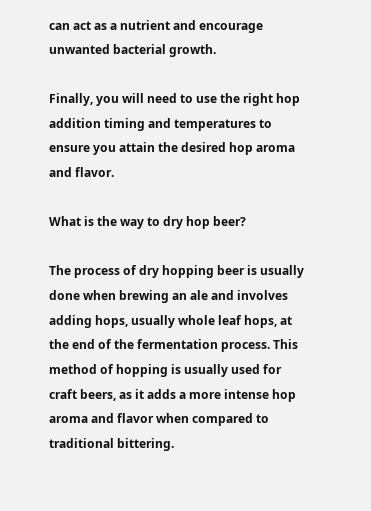can act as a nutrient and encourage unwanted bacterial growth.

Finally, you will need to use the right hop addition timing and temperatures to ensure you attain the desired hop aroma and flavor.

What is the way to dry hop beer?

The process of dry hopping beer is usually done when brewing an ale and involves adding hops, usually whole leaf hops, at the end of the fermentation process. This method of hopping is usually used for craft beers, as it adds a more intense hop aroma and flavor when compared to traditional bittering.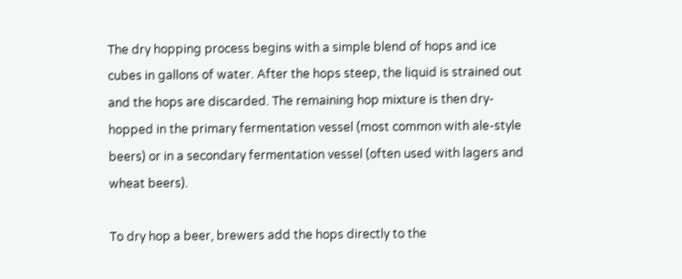The dry hopping process begins with a simple blend of hops and ice cubes in gallons of water. After the hops steep, the liquid is strained out and the hops are discarded. The remaining hop mixture is then dry-hopped in the primary fermentation vessel (most common with ale-style beers) or in a secondary fermentation vessel (often used with lagers and wheat beers).

To dry hop a beer, brewers add the hops directly to the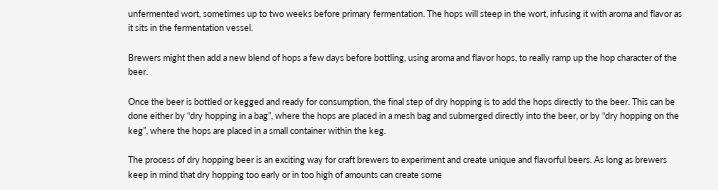unfermented wort, sometimes up to two weeks before primary fermentation. The hops will steep in the wort, infusing it with aroma and flavor as it sits in the fermentation vessel.

Brewers might then add a new blend of hops a few days before bottling, using aroma and flavor hops, to really ramp up the hop character of the beer.

Once the beer is bottled or kegged and ready for consumption, the final step of dry hopping is to add the hops directly to the beer. This can be done either by “dry hopping in a bag”, where the hops are placed in a mesh bag and submerged directly into the beer, or by “dry hopping on the keg”, where the hops are placed in a small container within the keg.

The process of dry hopping beer is an exciting way for craft brewers to experiment and create unique and flavorful beers. As long as brewers keep in mind that dry hopping too early or in too high of amounts can create some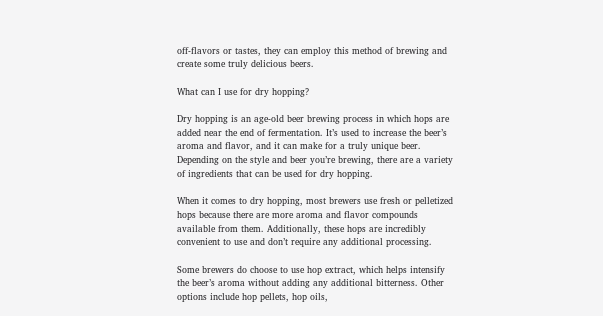off-flavors or tastes, they can employ this method of brewing and create some truly delicious beers.

What can I use for dry hopping?

Dry hopping is an age-old beer brewing process in which hops are added near the end of fermentation. It’s used to increase the beer’s aroma and flavor, and it can make for a truly unique beer. Depending on the style and beer you’re brewing, there are a variety of ingredients that can be used for dry hopping.

When it comes to dry hopping, most brewers use fresh or pelletized hops because there are more aroma and flavor compounds available from them. Additionally, these hops are incredibly convenient to use and don’t require any additional processing.

Some brewers do choose to use hop extract, which helps intensify the beer’s aroma without adding any additional bitterness. Other options include hop pellets, hop oils,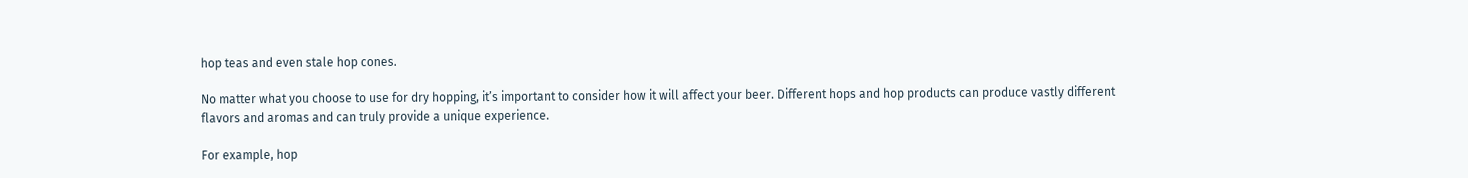hop teas and even stale hop cones.

No matter what you choose to use for dry hopping, it’s important to consider how it will affect your beer. Different hops and hop products can produce vastly different flavors and aromas and can truly provide a unique experience.

For example, hop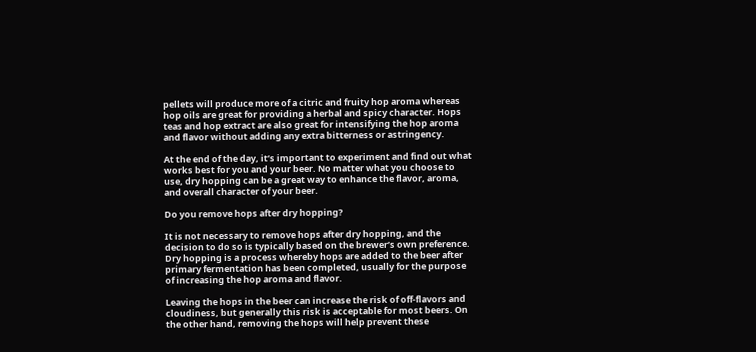pellets will produce more of a citric and fruity hop aroma whereas hop oils are great for providing a herbal and spicy character. Hops teas and hop extract are also great for intensifying the hop aroma and flavor without adding any extra bitterness or astringency.

At the end of the day, it’s important to experiment and find out what works best for you and your beer. No matter what you choose to use, dry hopping can be a great way to enhance the flavor, aroma, and overall character of your beer.

Do you remove hops after dry hopping?

It is not necessary to remove hops after dry hopping, and the decision to do so is typically based on the brewer’s own preference. Dry hopping is a process whereby hops are added to the beer after primary fermentation has been completed, usually for the purpose of increasing the hop aroma and flavor.

Leaving the hops in the beer can increase the risk of off-flavors and cloudiness, but generally this risk is acceptable for most beers. On the other hand, removing the hops will help prevent these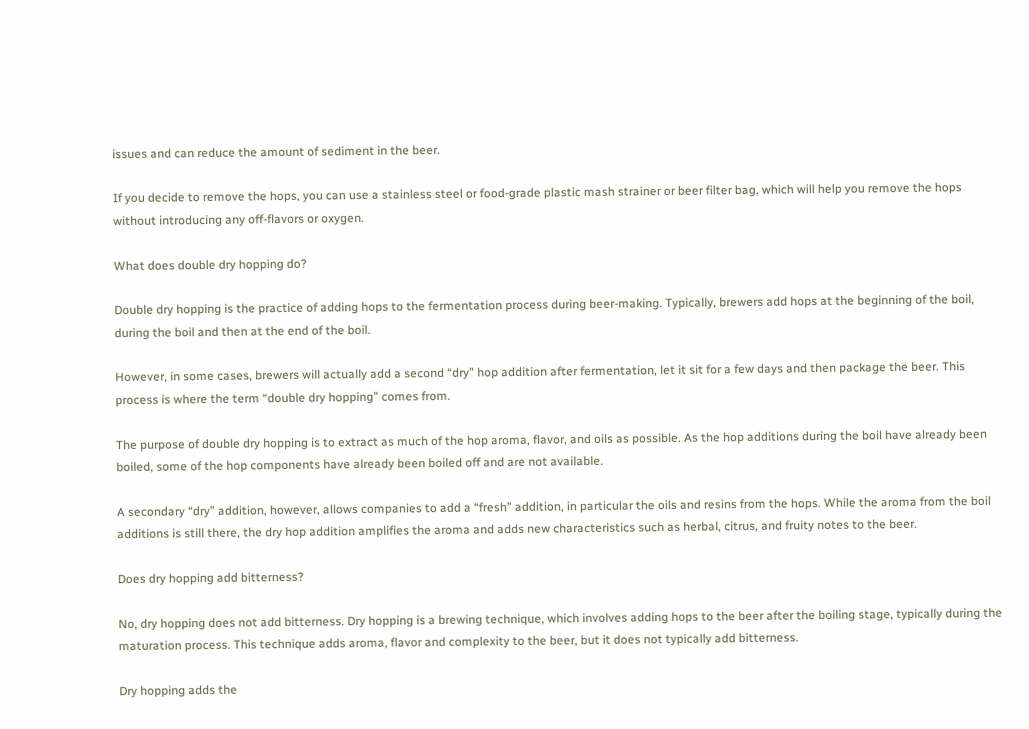issues and can reduce the amount of sediment in the beer.

If you decide to remove the hops, you can use a stainless steel or food-grade plastic mash strainer or beer filter bag, which will help you remove the hops without introducing any off-flavors or oxygen.

What does double dry hopping do?

Double dry hopping is the practice of adding hops to the fermentation process during beer-making. Typically, brewers add hops at the beginning of the boil, during the boil and then at the end of the boil.

However, in some cases, brewers will actually add a second “dry” hop addition after fermentation, let it sit for a few days and then package the beer. This process is where the term “double dry hopping” comes from.

The purpose of double dry hopping is to extract as much of the hop aroma, flavor, and oils as possible. As the hop additions during the boil have already been boiled, some of the hop components have already been boiled off and are not available.

A secondary “dry” addition, however, allows companies to add a “fresh” addition, in particular the oils and resins from the hops. While the aroma from the boil additions is still there, the dry hop addition amplifies the aroma and adds new characteristics such as herbal, citrus, and fruity notes to the beer.

Does dry hopping add bitterness?

No, dry hopping does not add bitterness. Dry hopping is a brewing technique, which involves adding hops to the beer after the boiling stage, typically during the maturation process. This technique adds aroma, flavor and complexity to the beer, but it does not typically add bitterness.

Dry hopping adds the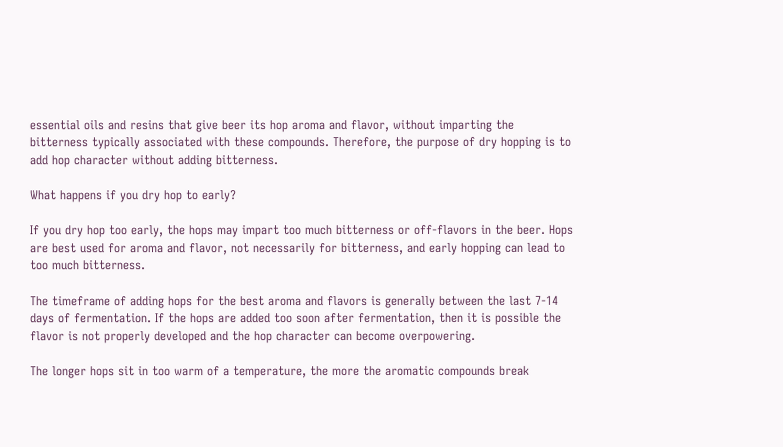essential oils and resins that give beer its hop aroma and flavor, without imparting the bitterness typically associated with these compounds. Therefore, the purpose of dry hopping is to add hop character without adding bitterness.

What happens if you dry hop to early?

If you dry hop too early, the hops may impart too much bitterness or off-flavors in the beer. Hops are best used for aroma and flavor, not necessarily for bitterness, and early hopping can lead to too much bitterness.

The timeframe of adding hops for the best aroma and flavors is generally between the last 7-14 days of fermentation. If the hops are added too soon after fermentation, then it is possible the flavor is not properly developed and the hop character can become overpowering.

The longer hops sit in too warm of a temperature, the more the aromatic compounds break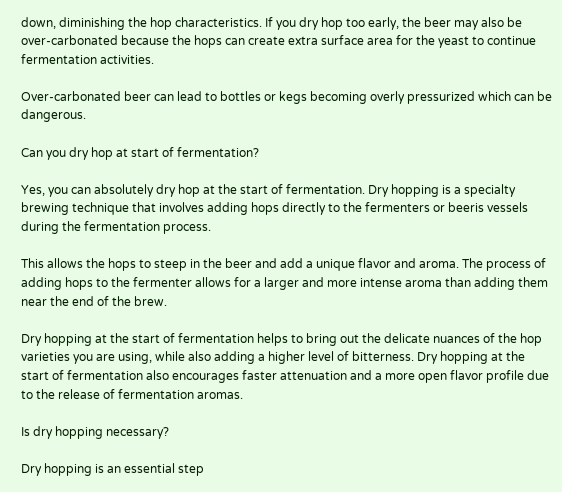down, diminishing the hop characteristics. If you dry hop too early, the beer may also be over-carbonated because the hops can create extra surface area for the yeast to continue fermentation activities.

Over-carbonated beer can lead to bottles or kegs becoming overly pressurized which can be dangerous.

Can you dry hop at start of fermentation?

Yes, you can absolutely dry hop at the start of fermentation. Dry hopping is a specialty brewing technique that involves adding hops directly to the fermenters or beeris vessels during the fermentation process.

This allows the hops to steep in the beer and add a unique flavor and aroma. The process of adding hops to the fermenter allows for a larger and more intense aroma than adding them near the end of the brew.

Dry hopping at the start of fermentation helps to bring out the delicate nuances of the hop varieties you are using, while also adding a higher level of bitterness. Dry hopping at the start of fermentation also encourages faster attenuation and a more open flavor profile due to the release of fermentation aromas.

Is dry hopping necessary?

Dry hopping is an essential step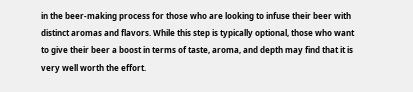in the beer-making process for those who are looking to infuse their beer with distinct aromas and flavors. While this step is typically optional, those who want to give their beer a boost in terms of taste, aroma, and depth may find that it is very well worth the effort.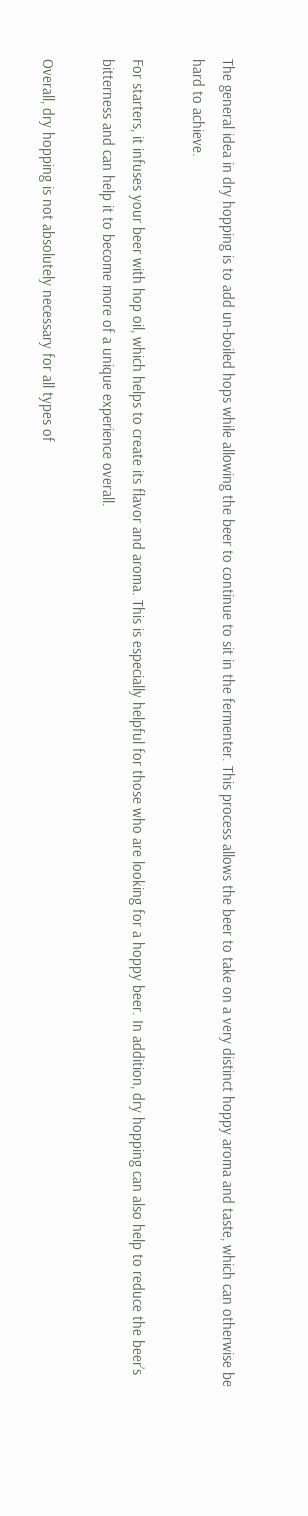The general idea in dry hopping is to add un-boiled hops while allowing the beer to continue to sit in the fermenter. This process allows the beer to take on a very distinct hoppy aroma and taste, which can otherwise be hard to achieve.

For starters, it infuses your beer with hop oil, which helps to create its flavor and aroma. This is especially helpful for those who are looking for a hoppy beer. In addition, dry hopping can also help to reduce the beer’s bitterness and can help it to become more of a unique experience overall.

Overall, dry hopping is not absolutely necessary for all types of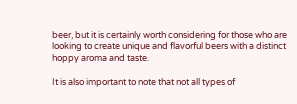beer, but it is certainly worth considering for those who are looking to create unique and flavorful beers with a distinct hoppy aroma and taste.

It is also important to note that not all types of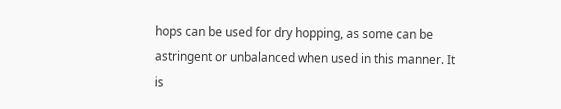hops can be used for dry hopping, as some can be astringent or unbalanced when used in this manner. It is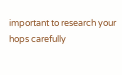important to research your hops carefully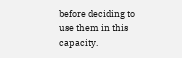before deciding to use them in this capacity.